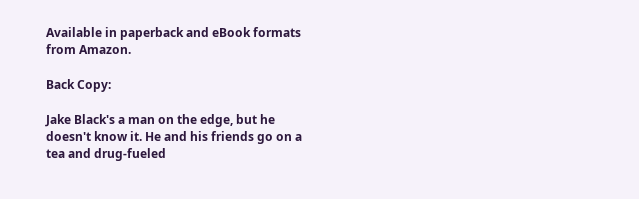Available in paperback and eBook formats from Amazon.

Back Copy:

Jake Black's a man on the edge, but he doesn't know it. He and his friends go on a tea and drug-fueled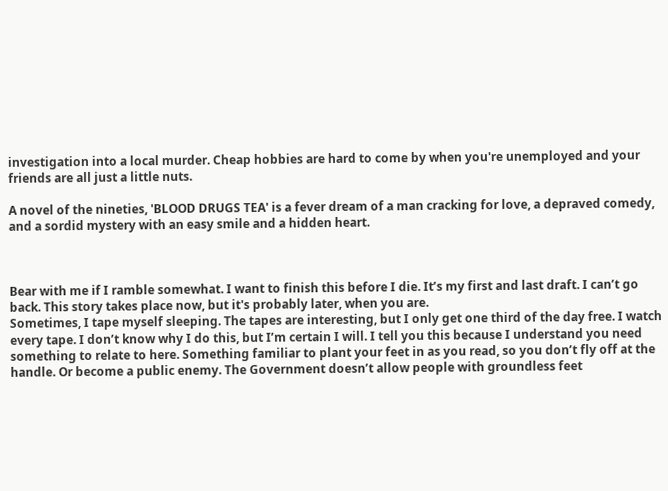investigation into a local murder. Cheap hobbies are hard to come by when you're unemployed and your friends are all just a little nuts.

A novel of the nineties, 'BLOOD DRUGS TEA' is a fever dream of a man cracking for love, a depraved comedy, and a sordid mystery with an easy smile and a hidden heart.



Bear with me if I ramble somewhat. I want to finish this before I die. It’s my first and last draft. I can’t go back. This story takes place now, but it's probably later, when you are.
Sometimes, I tape myself sleeping. The tapes are interesting, but I only get one third of the day free. I watch every tape. I don’t know why I do this, but I’m certain I will. I tell you this because I understand you need something to relate to here. Something familiar to plant your feet in as you read, so you don’t fly off at the handle. Or become a public enemy. The Government doesn’t allow people with groundless feet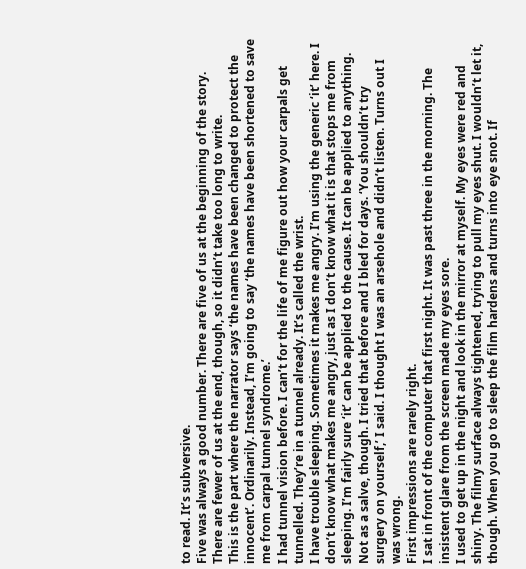to read. It’s subversive.
Five was always a good number. There are five of us at the beginning of the story. There are fewer of us at the end, though, so it didn’t take too long to write.
This is the part where the narrator says ‘the names have been changed to protect the innocent’. Ordinarily. Instead, I’m going to say ‘the names have been shortened to save me from carpal tunnel syndrome.’
I had tunnel vision before. I can’t for the life of me figure out how your carpals get tunnelled. They’re in a tunnel already. It’s called the wrist.
I have trouble sleeping. Sometimes it makes me angry. I’m using the generic ‘it’ here. I don’t know what makes me angry, just as I don’t know what it is that stops me from sleeping. I’m fairly sure ‘it’ can be applied to the cause. It can be applied to anything. Not as a salve, though. I tried that before and I bled for days. ‘You shouldn’t try surgery on yourself,’ I said. I thought I was an arsehole and didn’t listen. Turns out I was wrong.
First impressions are rarely right.
I sat in front of the computer that first night. It was past three in the morning. The insistent glare from the screen made my eyes sore.
I used to get up in the night and look in the mirror at myself. My eyes were red and shiny. The filmy surface always tightened, trying to pull my eyes shut. I wouldn’t let it, though. When you go to sleep the film hardens and turns into eye snot. If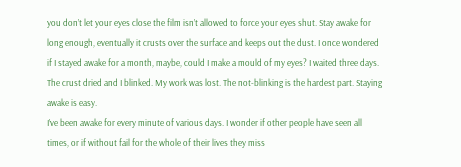you don’t let your eyes close the film isn’t allowed to force your eyes shut. Stay awake for long enough, eventually it crusts over the surface and keeps out the dust. I once wondered if I stayed awake for a month, maybe, could I make a mould of my eyes? I waited three days. The crust dried and I blinked. My work was lost. The not-blinking is the hardest part. Staying awake is easy.
I’ve been awake for every minute of various days. I wonder if other people have seen all times, or if without fail for the whole of their lives they miss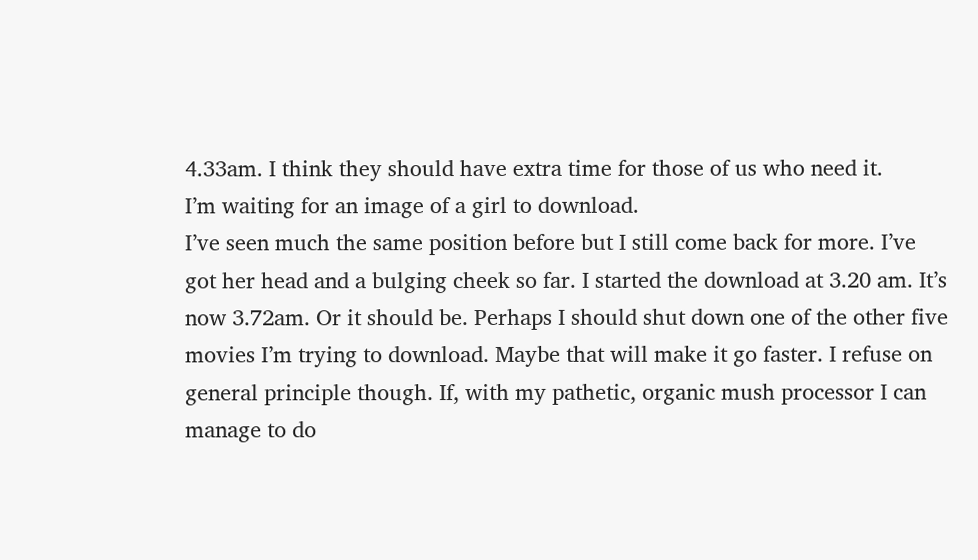4.33am. I think they should have extra time for those of us who need it.
I’m waiting for an image of a girl to download.
I’ve seen much the same position before but I still come back for more. I’ve got her head and a bulging cheek so far. I started the download at 3.20 am. It’s now 3.72am. Or it should be. Perhaps I should shut down one of the other five movies I’m trying to download. Maybe that will make it go faster. I refuse on general principle though. If, with my pathetic, organic mush processor I can manage to do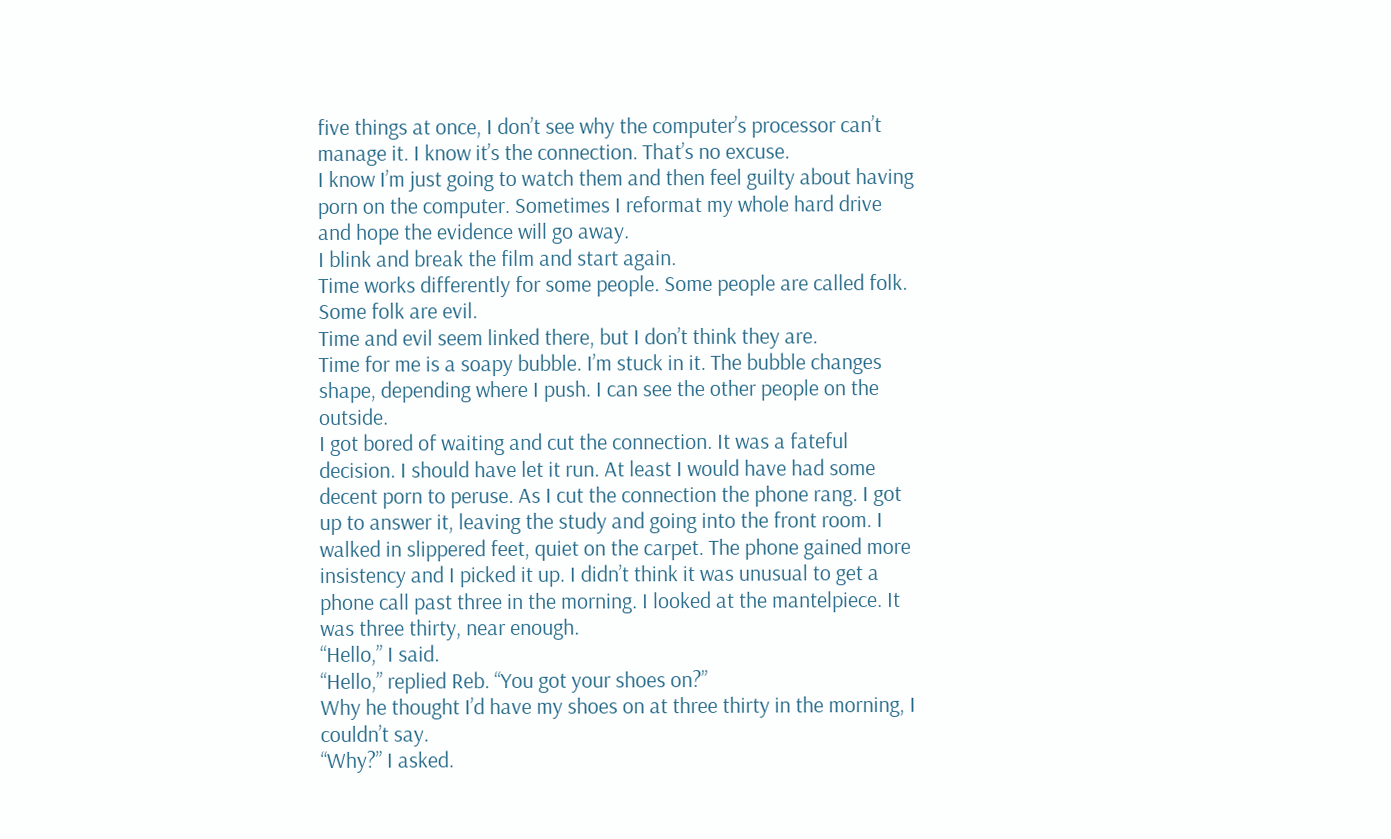five things at once, I don’t see why the computer’s processor can’t manage it. I know it’s the connection. That’s no excuse.
I know I’m just going to watch them and then feel guilty about having porn on the computer. Sometimes I reformat my whole hard drive and hope the evidence will go away.
I blink and break the film and start again.
Time works differently for some people. Some people are called folk. Some folk are evil.
Time and evil seem linked there, but I don’t think they are.
Time for me is a soapy bubble. I’m stuck in it. The bubble changes shape, depending where I push. I can see the other people on the outside.
I got bored of waiting and cut the connection. It was a fateful decision. I should have let it run. At least I would have had some decent porn to peruse. As I cut the connection the phone rang. I got up to answer it, leaving the study and going into the front room. I walked in slippered feet, quiet on the carpet. The phone gained more insistency and I picked it up. I didn’t think it was unusual to get a phone call past three in the morning. I looked at the mantelpiece. It was three thirty, near enough.
“Hello,” I said.
“Hello,” replied Reb. “You got your shoes on?”
Why he thought I’d have my shoes on at three thirty in the morning, I couldn’t say.
“Why?” I asked.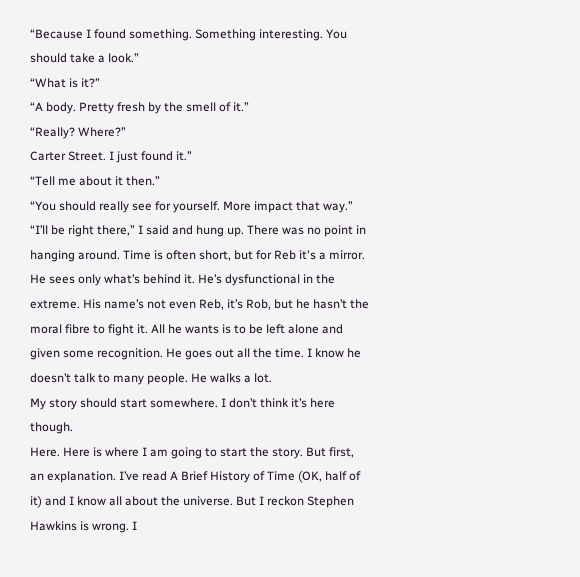“Because I found something. Something interesting. You should take a look.”
“What is it?”
“A body. Pretty fresh by the smell of it.”
“Really? Where?”
Carter Street. I just found it.”
“Tell me about it then.”
“You should really see for yourself. More impact that way.”
“I’ll be right there,” I said and hung up. There was no point in hanging around. Time is often short, but for Reb it's a mirror. He sees only what’s behind it. He’s dysfunctional in the extreme. His name’s not even Reb, it’s Rob, but he hasn’t the moral fibre to fight it. All he wants is to be left alone and given some recognition. He goes out all the time. I know he doesn’t talk to many people. He walks a lot.
My story should start somewhere. I don’t think it’s here though.
Here. Here is where I am going to start the story. But first, an explanation. I’ve read A Brief History of Time (OK, half of it) and I know all about the universe. But I reckon Stephen Hawkins is wrong. I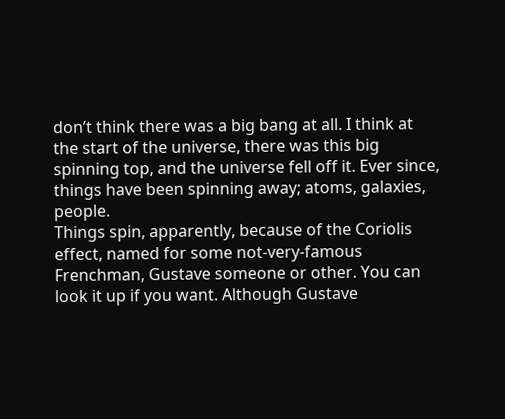don’t think there was a big bang at all. I think at the start of the universe, there was this big spinning top, and the universe fell off it. Ever since, things have been spinning away; atoms, galaxies, people.
Things spin, apparently, because of the Coriolis effect, named for some not-very-famous Frenchman, Gustave someone or other. You can look it up if you want. Although Gustave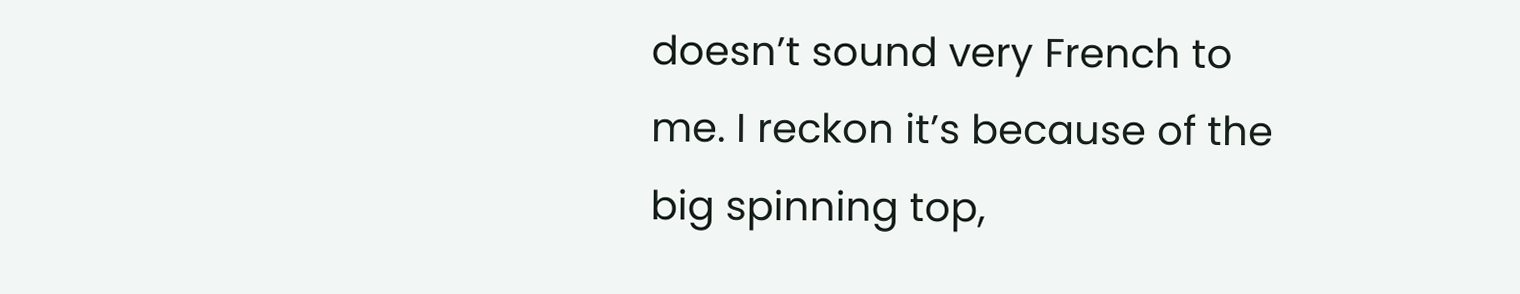doesn’t sound very French to me. I reckon it’s because of the big spinning top,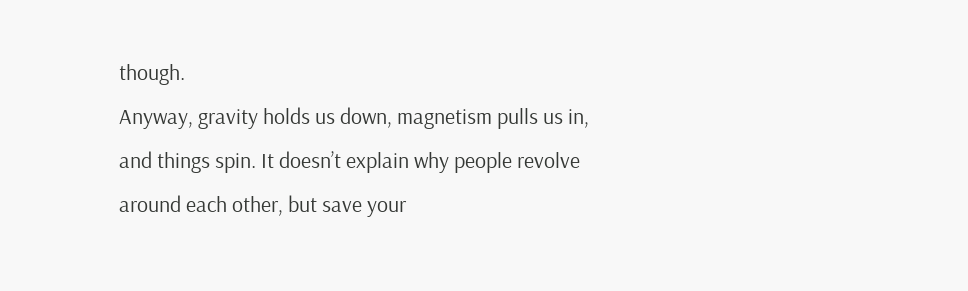though.
Anyway, gravity holds us down, magnetism pulls us in, and things spin. It doesn’t explain why people revolve around each other, but save your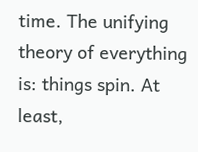time. The unifying theory of everything is: things spin. At least,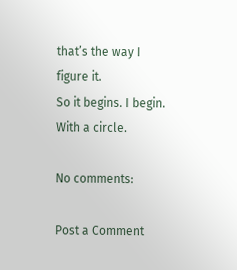that’s the way I figure it.
So it begins. I begin.
With a circle.

No comments:

Post a Comment